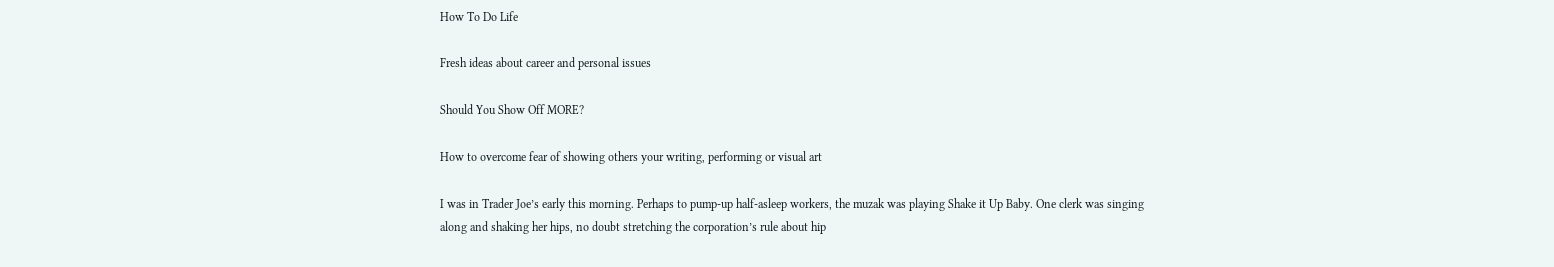How To Do Life

Fresh ideas about career and personal issues

Should You Show Off MORE?

How to overcome fear of showing others your writing, performing or visual art

I was in Trader Joe’s early this morning. Perhaps to pump-up half-asleep workers, the muzak was playing Shake it Up Baby. One clerk was singing along and shaking her hips, no doubt stretching the corporation’s rule about hip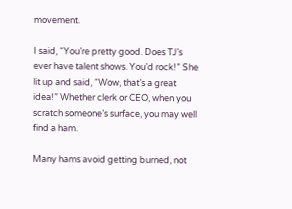movement.

I said, “You’re pretty good. Does TJ’s ever have talent shows. You’d rock!” She lit up and said, “Wow, that’s a great idea!” Whether clerk or CEO, when you scratch someone’s surface, you may well find a ham.

Many hams avoid getting burned, not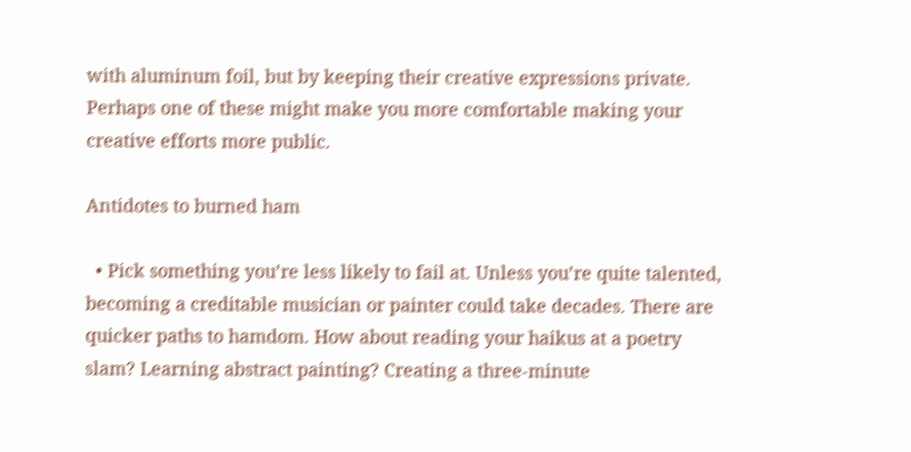with aluminum foil, but by keeping their creative expressions private. Perhaps one of these might make you more comfortable making your creative efforts more public.

Antidotes to burned ham

  • Pick something you’re less likely to fail at. Unless you’re quite talented, becoming a creditable musician or painter could take decades. There are quicker paths to hamdom. How about reading your haikus at a poetry slam? Learning abstract painting? Creating a three-minute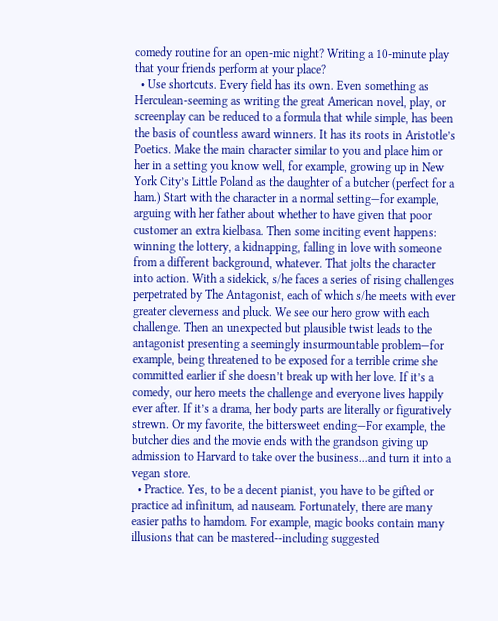comedy routine for an open-mic night? Writing a 10-minute play that your friends perform at your place?
  • Use shortcuts. Every field has its own. Even something as Herculean-seeming as writing the great American novel, play, or screenplay can be reduced to a formula that while simple, has been the basis of countless award winners. It has its roots in Aristotle’s Poetics. Make the main character similar to you and place him or her in a setting you know well, for example, growing up in New York City’s Little Poland as the daughter of a butcher (perfect for a ham.) Start with the character in a normal setting—for example, arguing with her father about whether to have given that poor customer an extra kielbasa. Then some inciting event happens: winning the lottery, a kidnapping, falling in love with someone from a different background, whatever. That jolts the character into action. With a sidekick, s/he faces a series of rising challenges perpetrated by The Antagonist, each of which s/he meets with ever greater cleverness and pluck. We see our hero grow with each challenge. Then an unexpected but plausible twist leads to the antagonist presenting a seemingly insurmountable problem—for example, being threatened to be exposed for a terrible crime she committed earlier if she doesn’t break up with her love. If it’s a comedy, our hero meets the challenge and everyone lives happily ever after. If it’s a drama, her body parts are literally or figuratively strewn. Or my favorite, the bittersweet ending—For example, the butcher dies and the movie ends with the grandson giving up admission to Harvard to take over the business...and turn it into a vegan store.
  • Practice. Yes, to be a decent pianist, you have to be gifted or practice ad infinitum, ad nauseam. Fortunately, there are many easier paths to hamdom. For example, magic books contain many illusions that can be mastered--including suggested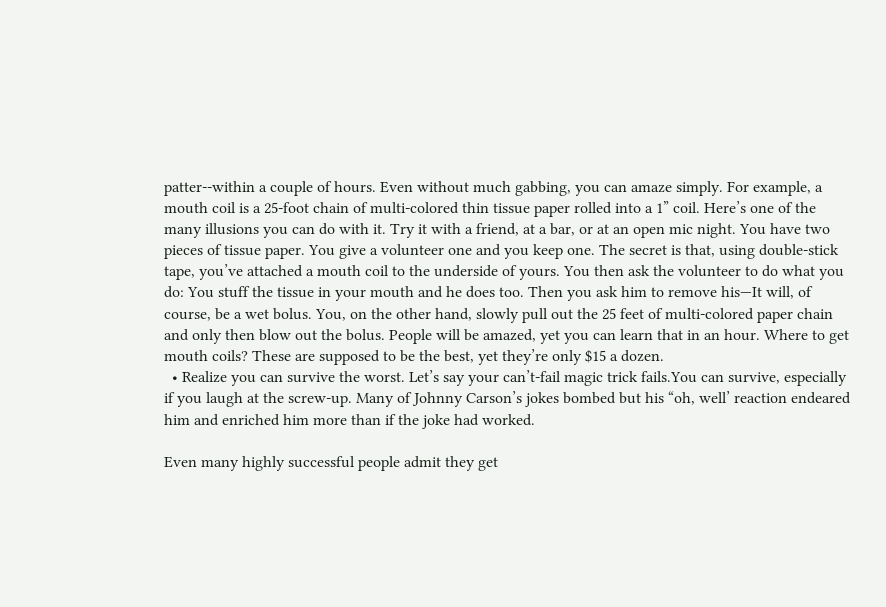patter--within a couple of hours. Even without much gabbing, you can amaze simply. For example, a mouth coil is a 25-foot chain of multi-colored thin tissue paper rolled into a 1” coil. Here’s one of the many illusions you can do with it. Try it with a friend, at a bar, or at an open mic night. You have two pieces of tissue paper. You give a volunteer one and you keep one. The secret is that, using double-stick tape, you’ve attached a mouth coil to the underside of yours. You then ask the volunteer to do what you do: You stuff the tissue in your mouth and he does too. Then you ask him to remove his—It will, of course, be a wet bolus. You, on the other hand, slowly pull out the 25 feet of multi-colored paper chain and only then blow out the bolus. People will be amazed, yet you can learn that in an hour. Where to get mouth coils? These are supposed to be the best, yet they’re only $15 a dozen.
  • Realize you can survive the worst. Let’s say your can’t-fail magic trick fails.You can survive, especially if you laugh at the screw-up. Many of Johnny Carson’s jokes bombed but his “oh, well’ reaction endeared him and enriched him more than if the joke had worked.

Even many highly successful people admit they get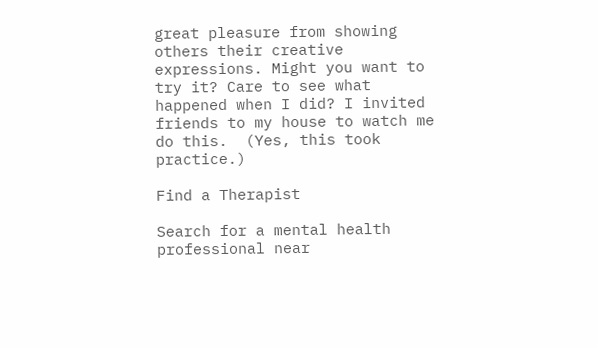great pleasure from showing others their creative expressions. Might you want to try it? Care to see what happened when I did? I invited friends to my house to watch me do this.  (Yes, this took practice.)

Find a Therapist

Search for a mental health professional near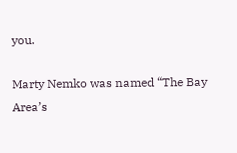you.

Marty Nemko was named “The Bay Area’s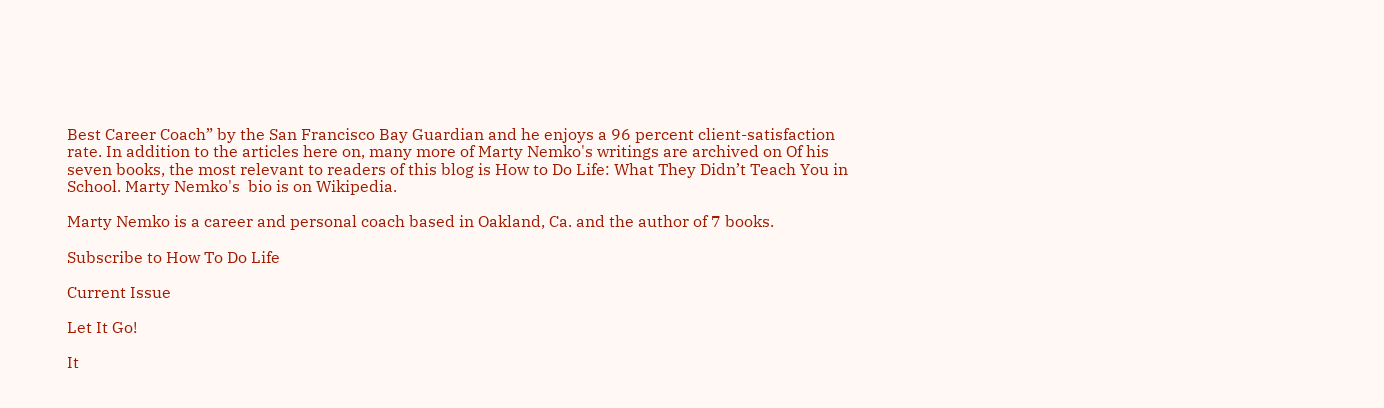Best Career Coach” by the San Francisco Bay Guardian and he enjoys a 96 percent client-satisfaction rate. In addition to the articles here on, many more of Marty Nemko's writings are archived on Of his seven books, the most relevant to readers of this blog is How to Do Life: What They Didn’t Teach You in School. Marty Nemko's  bio is on Wikipedia.

Marty Nemko is a career and personal coach based in Oakland, Ca. and the author of 7 books.

Subscribe to How To Do Life

Current Issue

Let It Go!

It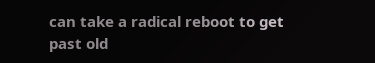can take a radical reboot to get past old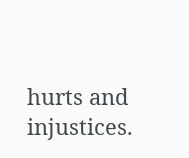hurts and injustices.